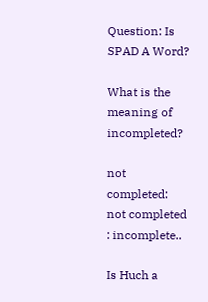Question: Is SPAD A Word?

What is the meaning of incompleted?

not completed: not completed : incomplete..

Is Huch a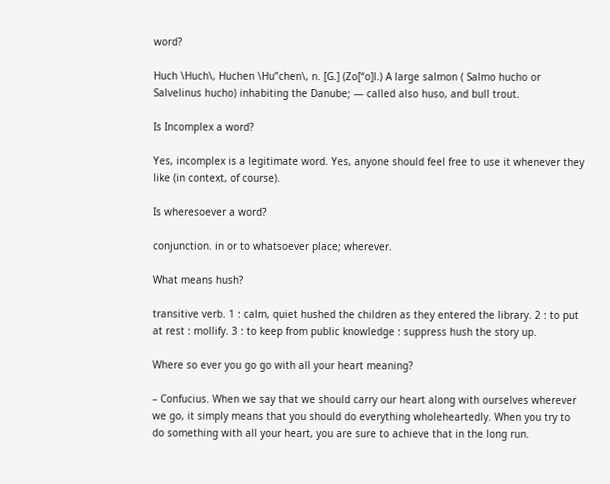word?

Huch \Huch\, Huchen \Hu”chen\, n. [G.] (Zo[“o]l.) A large salmon ( Salmo hucho or Salvelinus hucho) inhabiting the Danube; — called also huso, and bull trout.

Is Incomplex a word?

Yes, incomplex is a legitimate word. Yes, anyone should feel free to use it whenever they like (in context, of course).

Is wheresoever a word?

conjunction. in or to whatsoever place; wherever.

What means hush?

transitive verb. 1 : calm, quiet hushed the children as they entered the library. 2 : to put at rest : mollify. 3 : to keep from public knowledge : suppress hush the story up.

Where so ever you go go with all your heart meaning?

– Confucius. When we say that we should carry our heart along with ourselves wherever we go, it simply means that you should do everything wholeheartedly. When you try to do something with all your heart, you are sure to achieve that in the long run.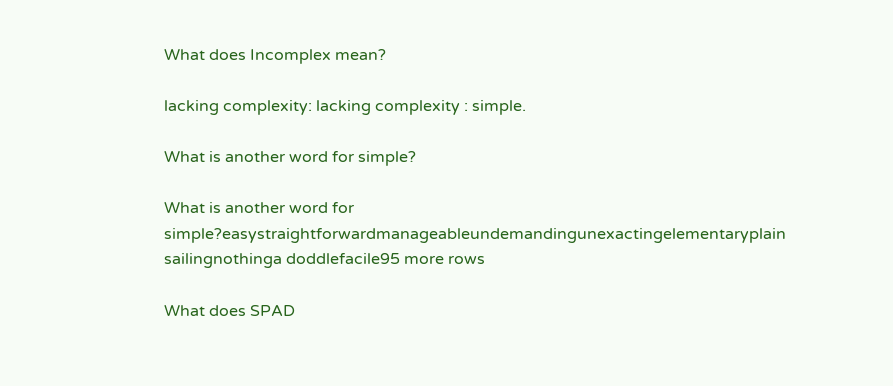What does Incomplex mean?

lacking complexity: lacking complexity : simple.

What is another word for simple?

What is another word for simple?easystraightforwardmanageableundemandingunexactingelementaryplain sailingnothinga doddlefacile95 more rows

What does SPAD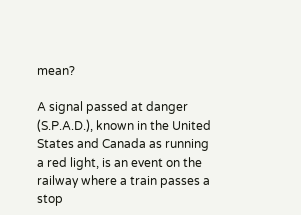mean?

A signal passed at danger (S.P.A.D.), known in the United States and Canada as running a red light, is an event on the railway where a train passes a stop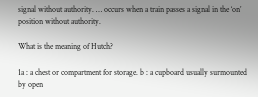signal without authority. … occurs when a train passes a signal in the ‘on’ position without authority.

What is the meaning of Hutch?

1a : a chest or compartment for storage. b : a cupboard usually surmounted by open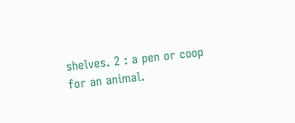shelves. 2 : a pen or coop for an animal.